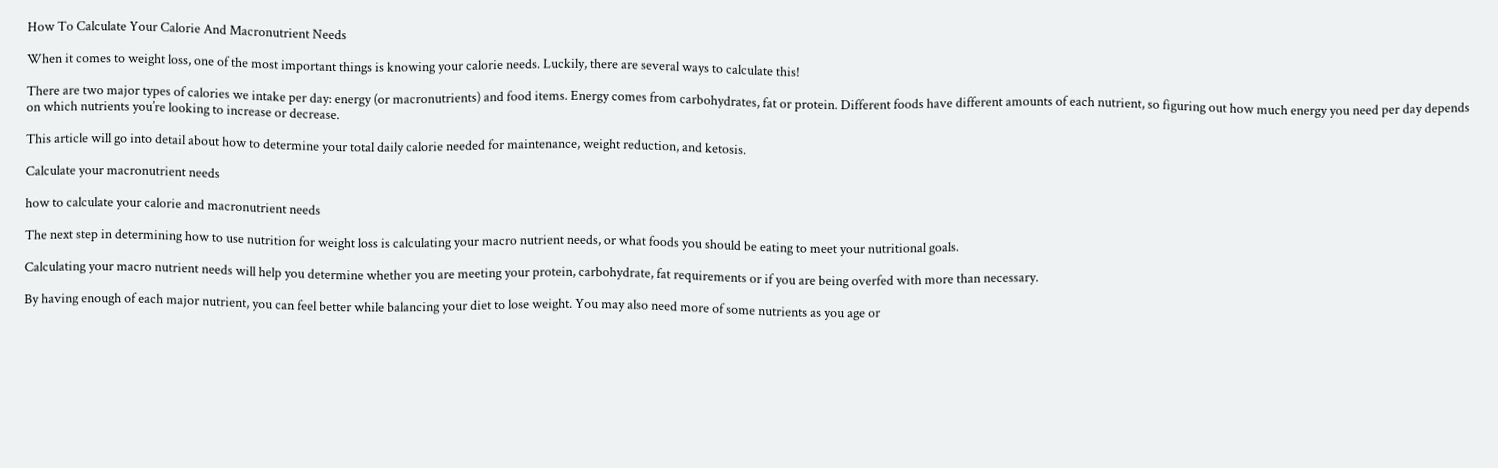How To Calculate Your Calorie And Macronutrient Needs

When it comes to weight loss, one of the most important things is knowing your calorie needs. Luckily, there are several ways to calculate this!

There are two major types of calories we intake per day: energy (or macronutrients) and food items. Energy comes from carbohydrates, fat or protein. Different foods have different amounts of each nutrient, so figuring out how much energy you need per day depends on which nutrients you’re looking to increase or decrease.

This article will go into detail about how to determine your total daily calorie needed for maintenance, weight reduction, and ketosis.

Calculate your macronutrient needs

how to calculate your calorie and macronutrient needs

The next step in determining how to use nutrition for weight loss is calculating your macro nutrient needs, or what foods you should be eating to meet your nutritional goals.

Calculating your macro nutrient needs will help you determine whether you are meeting your protein, carbohydrate, fat requirements or if you are being overfed with more than necessary.

By having enough of each major nutrient, you can feel better while balancing your diet to lose weight. You may also need more of some nutrients as you age or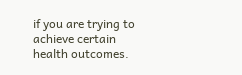if you are trying to achieve certain health outcomes.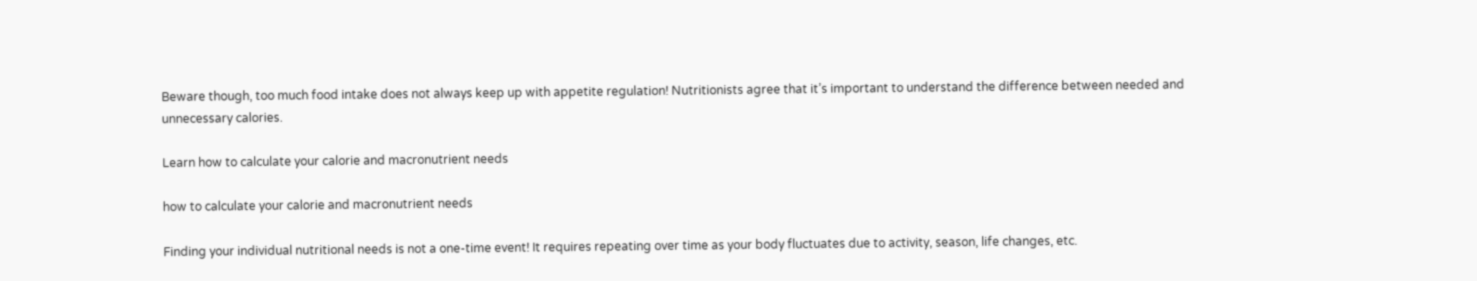Beware though, too much food intake does not always keep up with appetite regulation! Nutritionists agree that it’s important to understand the difference between needed and unnecessary calories.

Learn how to calculate your calorie and macronutrient needs

how to calculate your calorie and macronutrient needs

Finding your individual nutritional needs is not a one-time event! It requires repeating over time as your body fluctuates due to activity, season, life changes, etc.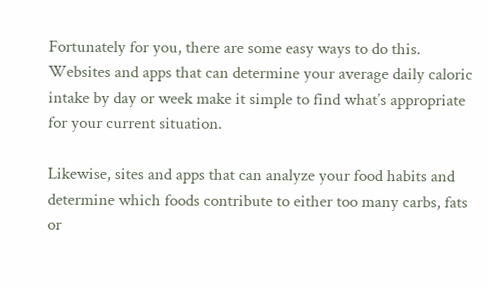Fortunately for you, there are some easy ways to do this. Websites and apps that can determine your average daily caloric intake by day or week make it simple to find what’s appropriate for your current situation.

Likewise, sites and apps that can analyze your food habits and determine which foods contribute to either too many carbs, fats or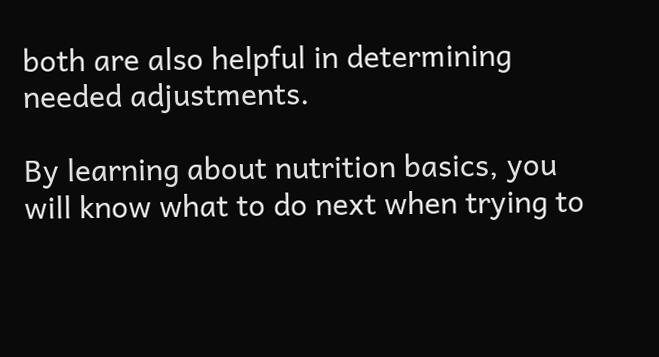both are also helpful in determining needed adjustments.

By learning about nutrition basics, you will know what to do next when trying to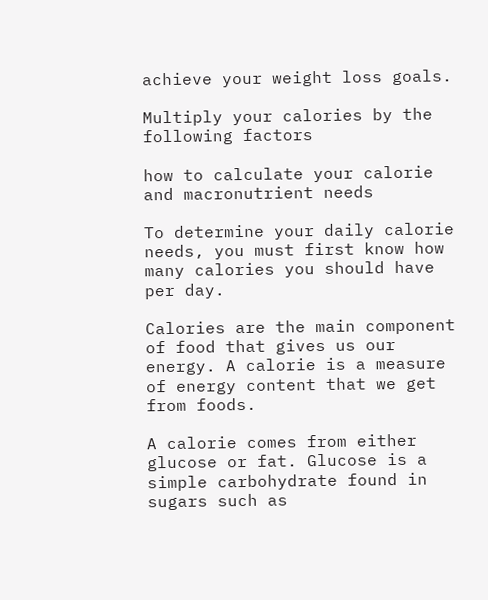achieve your weight loss goals.

Multiply your calories by the following factors

how to calculate your calorie and macronutrient needs

To determine your daily calorie needs, you must first know how many calories you should have per day.

Calories are the main component of food that gives us our energy. A calorie is a measure of energy content that we get from foods.

A calorie comes from either glucose or fat. Glucose is a simple carbohydrate found in sugars such as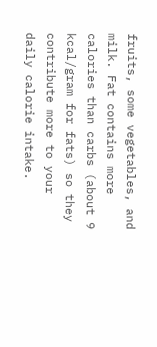fruits, some vegetables, and milk. Fat contains more calories than carbs (about 9 kcal/gram for fats) so they contribute more to your daily calorie intake.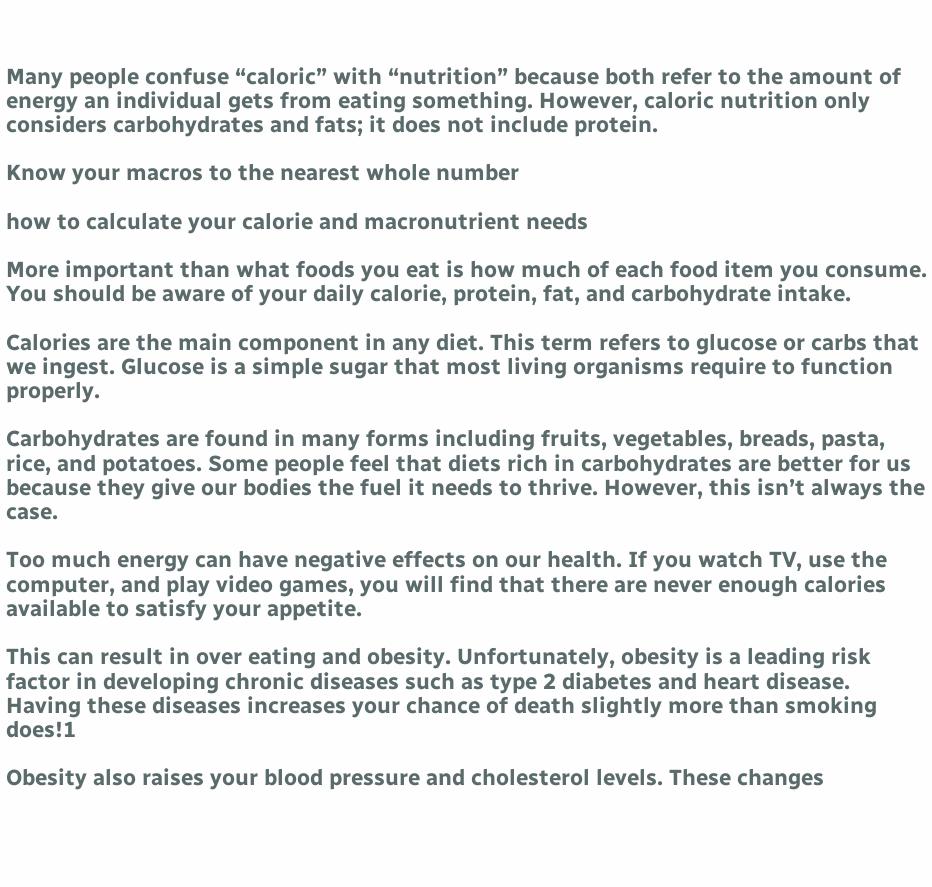Many people confuse “caloric” with “nutrition” because both refer to the amount of energy an individual gets from eating something. However, caloric nutrition only considers carbohydrates and fats; it does not include protein.

Know your macros to the nearest whole number

how to calculate your calorie and macronutrient needs

More important than what foods you eat is how much of each food item you consume. You should be aware of your daily calorie, protein, fat, and carbohydrate intake.

Calories are the main component in any diet. This term refers to glucose or carbs that we ingest. Glucose is a simple sugar that most living organisms require to function properly.

Carbohydrates are found in many forms including fruits, vegetables, breads, pasta, rice, and potatoes. Some people feel that diets rich in carbohydrates are better for us because they give our bodies the fuel it needs to thrive. However, this isn’t always the case.

Too much energy can have negative effects on our health. If you watch TV, use the computer, and play video games, you will find that there are never enough calories available to satisfy your appetite.

This can result in over eating and obesity. Unfortunately, obesity is a leading risk factor in developing chronic diseases such as type 2 diabetes and heart disease. Having these diseases increases your chance of death slightly more than smoking does!1

Obesity also raises your blood pressure and cholesterol levels. These changes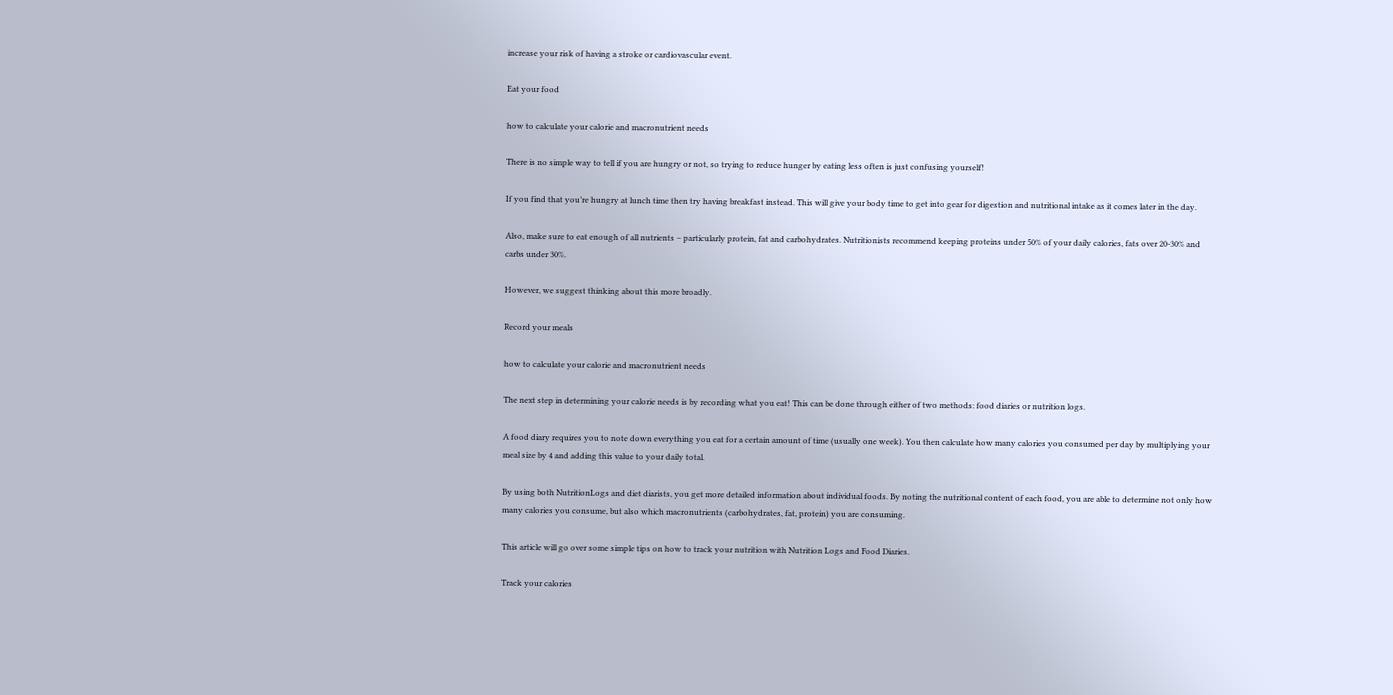increase your risk of having a stroke or cardiovascular event.

Eat your food

how to calculate your calorie and macronutrient needs

There is no simple way to tell if you are hungry or not, so trying to reduce hunger by eating less often is just confusing yourself!

If you find that you’re hungry at lunch time then try having breakfast instead. This will give your body time to get into gear for digestion and nutritional intake as it comes later in the day.

Also, make sure to eat enough of all nutrients – particularly protein, fat and carbohydrates. Nutritionists recommend keeping proteins under 50% of your daily calories, fats over 20-30% and carbs under 30%.

However, we suggest thinking about this more broadly.

Record your meals

how to calculate your calorie and macronutrient needs

The next step in determining your calorie needs is by recording what you eat! This can be done through either of two methods: food diaries or nutrition logs.

A food diary requires you to note down everything you eat for a certain amount of time (usually one week). You then calculate how many calories you consumed per day by multiplying your meal size by 4 and adding this value to your daily total.

By using both NutritionLogs and diet diarists, you get more detailed information about individual foods. By noting the nutritional content of each food, you are able to determine not only how many calories you consume, but also which macronutrients (carbohydrates, fat, protein) you are consuming.

This article will go over some simple tips on how to track your nutrition with Nutrition Logs and Food Diaries.

Track your calories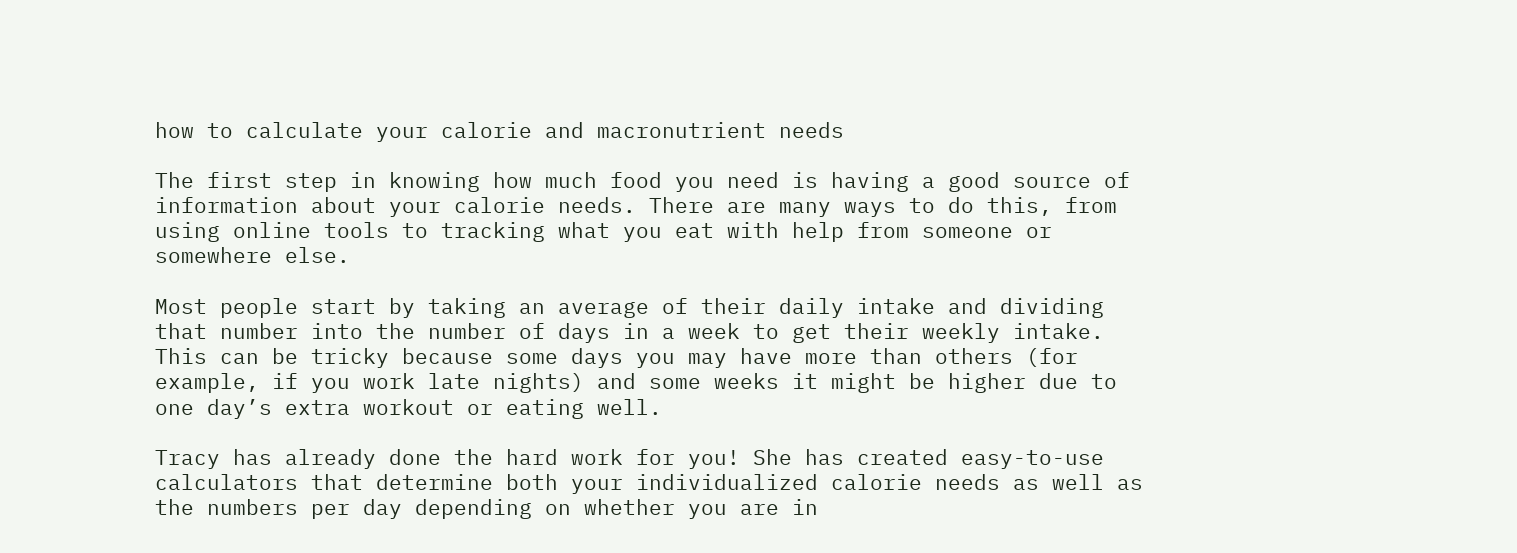how to calculate your calorie and macronutrient needs

The first step in knowing how much food you need is having a good source of information about your calorie needs. There are many ways to do this, from using online tools to tracking what you eat with help from someone or somewhere else.

Most people start by taking an average of their daily intake and dividing that number into the number of days in a week to get their weekly intake. This can be tricky because some days you may have more than others (for example, if you work late nights) and some weeks it might be higher due to one day’s extra workout or eating well.

Tracy has already done the hard work for you! She has created easy-to-use calculators that determine both your individualized calorie needs as well as the numbers per day depending on whether you are in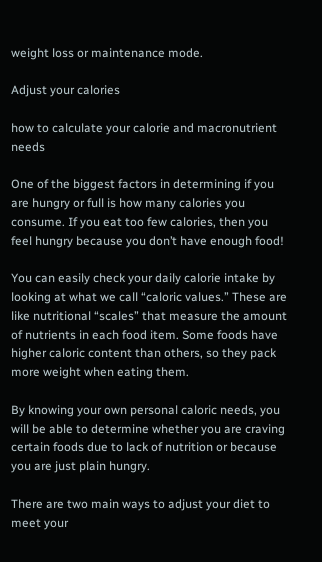weight loss or maintenance mode.

Adjust your calories

how to calculate your calorie and macronutrient needs

One of the biggest factors in determining if you are hungry or full is how many calories you consume. If you eat too few calories, then you feel hungry because you don’t have enough food!

You can easily check your daily calorie intake by looking at what we call “caloric values.” These are like nutritional “scales” that measure the amount of nutrients in each food item. Some foods have higher caloric content than others, so they pack more weight when eating them.

By knowing your own personal caloric needs, you will be able to determine whether you are craving certain foods due to lack of nutrition or because you are just plain hungry.

There are two main ways to adjust your diet to meet your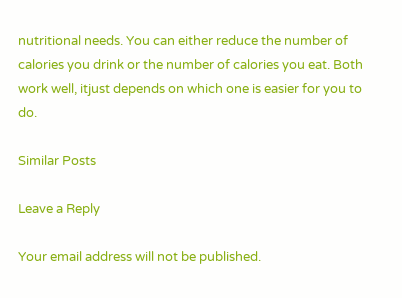nutritional needs. You can either reduce the number of calories you drink or the number of calories you eat. Both work well, itjust depends on which one is easier for you to do.

Similar Posts

Leave a Reply

Your email address will not be published.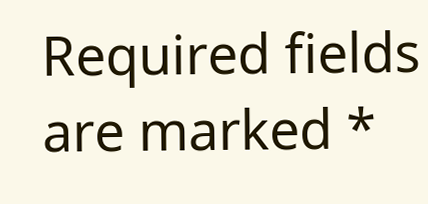Required fields are marked *